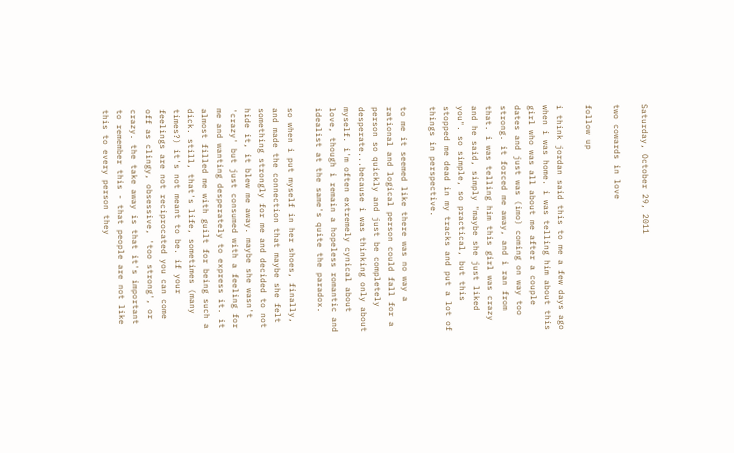Saturday, October 29, 2011

two cowards in love

follow up

i think jordan said this to me a few days ago when i was home. i was telling him about this girl who was all about me after a couple dates and just was (imo) coming on way too strong. it forced me away, and i ran from that. i was telling him this girl was crazy and he said, simply "maybe she just liked you". so simple, so practical, but this stopped me dead in my tracks and put a lot of things in perspective.

to me it seemed like there was no way a rational and logical person could fall for a person so quickly and just be completely desperate...because i was thinking only about myself. i'm often extremely cynical about love, though i remain a hopeless romantic and idealist at the same's quite the paradox.

so when i put myself in her shoes, finally, and made the connection that maybe she felt something strongly for me and decided to not hide it, it blew me away. maybe she wasn't 'crazy' but just consumed with a feeling for me and wanting desperately to express it. it almost filled me with guilt for being such a dick. still, that's life, sometimes (many times?) it's not meant to be. if your feelings are not reciprocated you can come off as clingy, obsessive, 'too strong', or crazy. the take away is that it's important to remember this - that people are not like this to every person they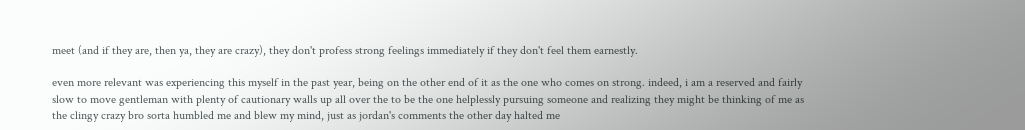meet (and if they are, then ya, they are crazy), they don't profess strong feelings immediately if they don't feel them earnestly.

even more relevant was experiencing this myself in the past year, being on the other end of it as the one who comes on strong. indeed, i am a reserved and fairly slow to move gentleman with plenty of cautionary walls up all over the to be the one helplessly pursuing someone and realizing they might be thinking of me as the clingy crazy bro sorta humbled me and blew my mind, just as jordan's comments the other day halted me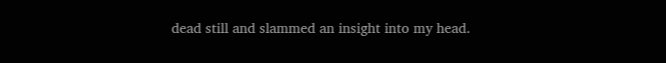dead still and slammed an insight into my head.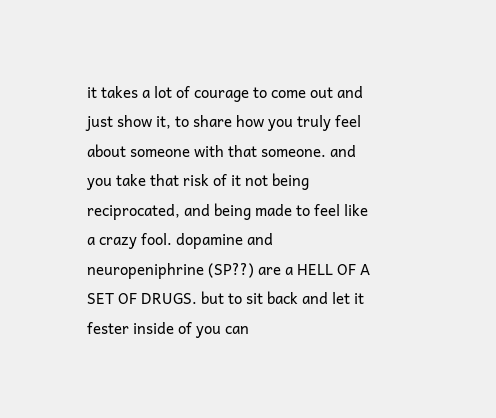it takes a lot of courage to come out and just show it, to share how you truly feel about someone with that someone. and you take that risk of it not being reciprocated, and being made to feel like a crazy fool. dopamine and neuropeniphrine (SP??) are a HELL OF A SET OF DRUGS. but to sit back and let it fester inside of you can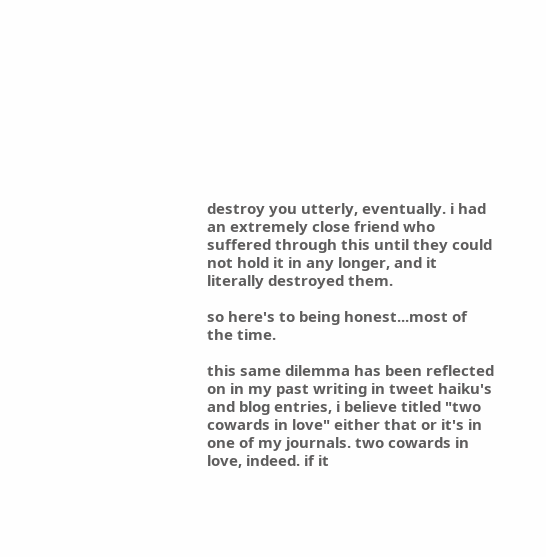destroy you utterly, eventually. i had an extremely close friend who suffered through this until they could not hold it in any longer, and it literally destroyed them.

so here's to being honest...most of the time.

this same dilemma has been reflected on in my past writing in tweet haiku's and blog entries, i believe titled "two cowards in love" either that or it's in one of my journals. two cowards in love, indeed. if it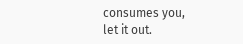consumes you, let it out.